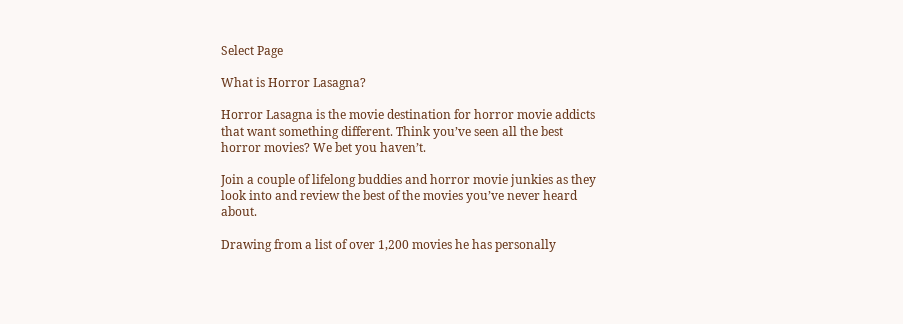Select Page

What is Horror Lasagna?

Horror Lasagna is the movie destination for horror movie addicts that want something different. Think you’ve seen all the best horror movies? We bet you haven’t.

Join a couple of lifelong buddies and horror movie junkies as they look into and review the best of the movies you’ve never heard about.

Drawing from a list of over 1,200 movies he has personally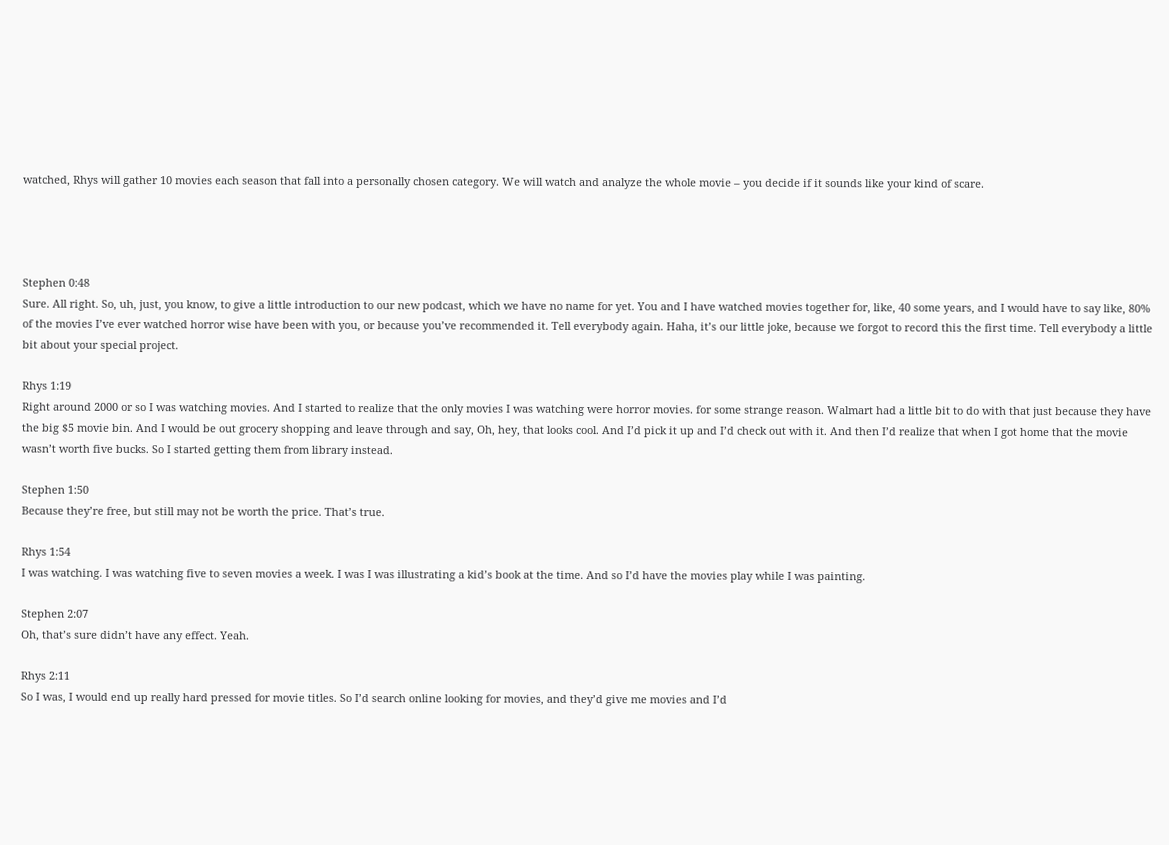watched, Rhys will gather 10 movies each season that fall into a personally chosen category. We will watch and analyze the whole movie – you decide if it sounds like your kind of scare.




Stephen 0:48
Sure. All right. So, uh, just, you know, to give a little introduction to our new podcast, which we have no name for yet. You and I have watched movies together for, like, 40 some years, and I would have to say like, 80% of the movies I’ve ever watched horror wise have been with you, or because you’ve recommended it. Tell everybody again. Haha, it’s our little joke, because we forgot to record this the first time. Tell everybody a little bit about your special project.

Rhys 1:19
Right around 2000 or so I was watching movies. And I started to realize that the only movies I was watching were horror movies. for some strange reason. Walmart had a little bit to do with that just because they have the big $5 movie bin. And I would be out grocery shopping and leave through and say, Oh, hey, that looks cool. And I’d pick it up and I’d check out with it. And then I’d realize that when I got home that the movie wasn’t worth five bucks. So I started getting them from library instead.

Stephen 1:50
Because they’re free, but still may not be worth the price. That’s true.

Rhys 1:54
I was watching. I was watching five to seven movies a week. I was I was illustrating a kid’s book at the time. And so I’d have the movies play while I was painting.

Stephen 2:07
Oh, that’s sure didn’t have any effect. Yeah.

Rhys 2:11
So I was, I would end up really hard pressed for movie titles. So I’d search online looking for movies, and they’d give me movies and I’d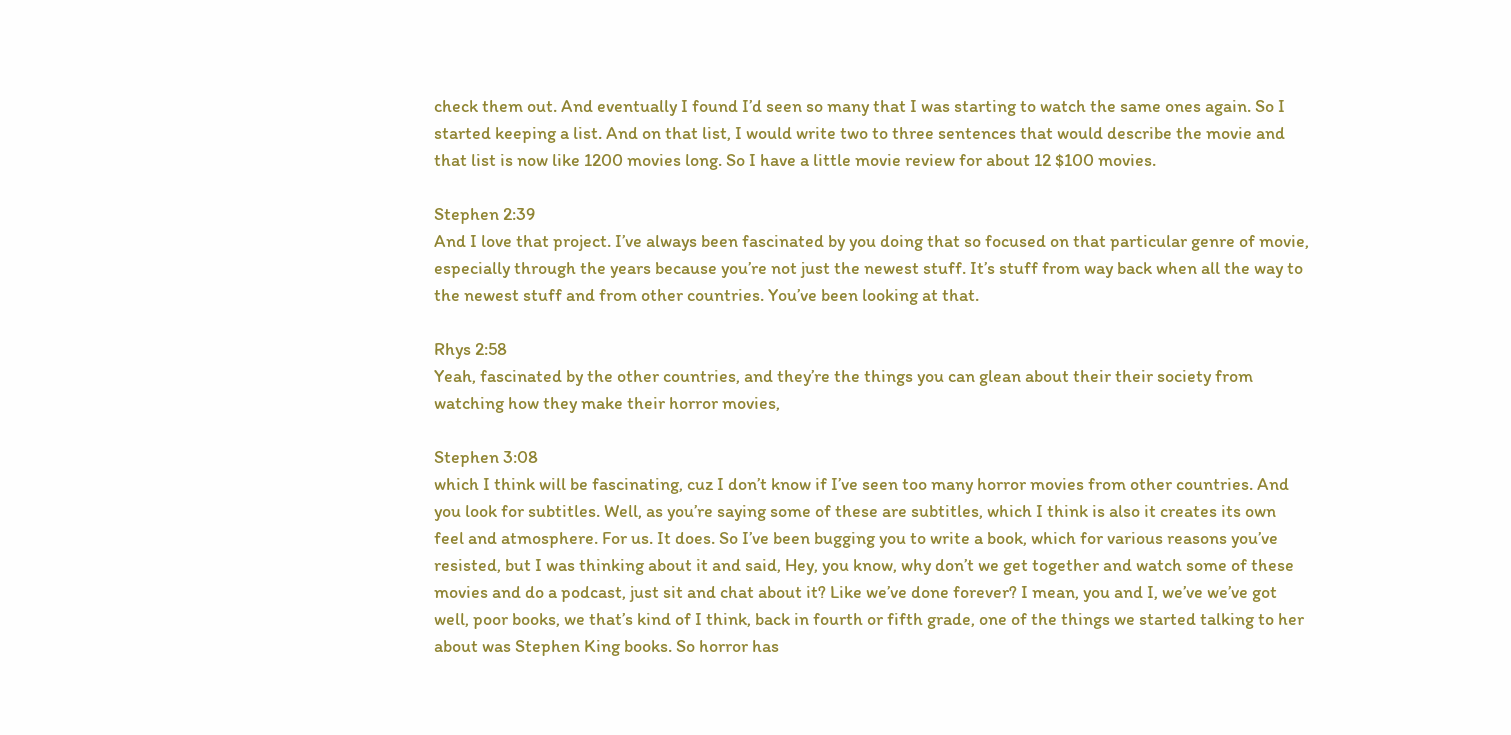check them out. And eventually I found I’d seen so many that I was starting to watch the same ones again. So I started keeping a list. And on that list, I would write two to three sentences that would describe the movie and that list is now like 1200 movies long. So I have a little movie review for about 12 $100 movies.

Stephen 2:39
And I love that project. I’ve always been fascinated by you doing that so focused on that particular genre of movie, especially through the years because you’re not just the newest stuff. It’s stuff from way back when all the way to the newest stuff and from other countries. You’ve been looking at that.

Rhys 2:58
Yeah, fascinated by the other countries, and they’re the things you can glean about their their society from watching how they make their horror movies,

Stephen 3:08
which I think will be fascinating, cuz I don’t know if I’ve seen too many horror movies from other countries. And you look for subtitles. Well, as you’re saying some of these are subtitles, which I think is also it creates its own feel and atmosphere. For us. It does. So I’ve been bugging you to write a book, which for various reasons you’ve resisted, but I was thinking about it and said, Hey, you know, why don’t we get together and watch some of these movies and do a podcast, just sit and chat about it? Like we’ve done forever? I mean, you and I, we’ve we’ve got well, poor books, we that’s kind of I think, back in fourth or fifth grade, one of the things we started talking to her about was Stephen King books. So horror has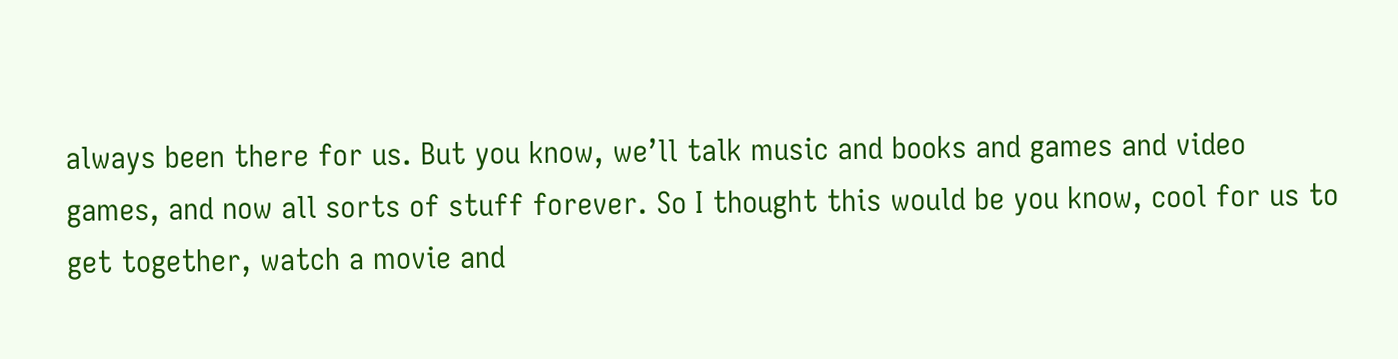always been there for us. But you know, we’ll talk music and books and games and video games, and now all sorts of stuff forever. So I thought this would be you know, cool for us to get together, watch a movie and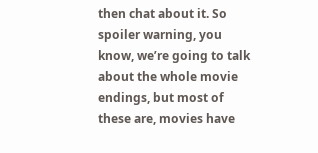then chat about it. So spoiler warning, you know, we’re going to talk about the whole movie endings, but most of these are, movies have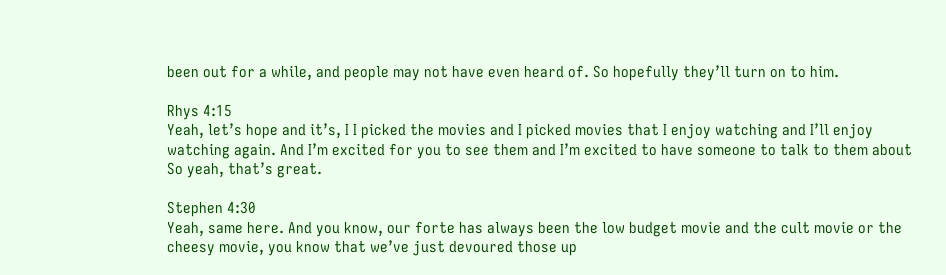been out for a while, and people may not have even heard of. So hopefully they’ll turn on to him.

Rhys 4:15
Yeah, let’s hope and it’s, I I picked the movies and I picked movies that I enjoy watching and I’ll enjoy watching again. And I’m excited for you to see them and I’m excited to have someone to talk to them about So yeah, that’s great.

Stephen 4:30
Yeah, same here. And you know, our forte has always been the low budget movie and the cult movie or the cheesy movie, you know that we’ve just devoured those up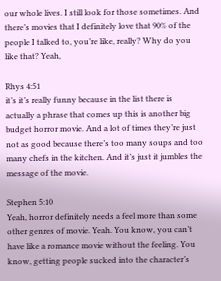our whole lives. I still look for those sometimes. And there’s movies that I definitely love that 90% of the people I talked to, you’re like, really? Why do you like that? Yeah,

Rhys 4:51
it’s it’s really funny because in the list there is actually a phrase that comes up this is another big budget horror movie. And a lot of times they’re just not as good because there’s too many soups and too many chefs in the kitchen. And it’s just it jumbles the message of the movie.

Stephen 5:10
Yeah, horror definitely needs a feel more than some other genres of movie. Yeah. You know, you can’t have like a romance movie without the feeling. You know, getting people sucked into the character’s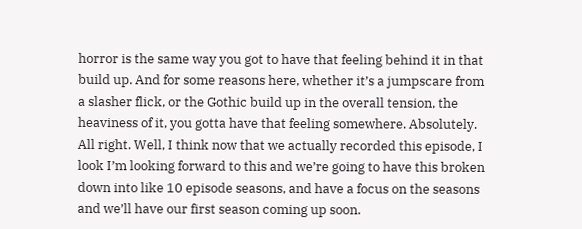horror is the same way you got to have that feeling behind it in that build up. And for some reasons here, whether it’s a jumpscare from a slasher flick, or the Gothic build up in the overall tension, the heaviness of it, you gotta have that feeling somewhere. Absolutely. All right. Well, I think now that we actually recorded this episode, I look I’m looking forward to this and we’re going to have this broken down into like 10 episode seasons, and have a focus on the seasons and we’ll have our first season coming up soon.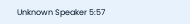Unknown Speaker 5:57